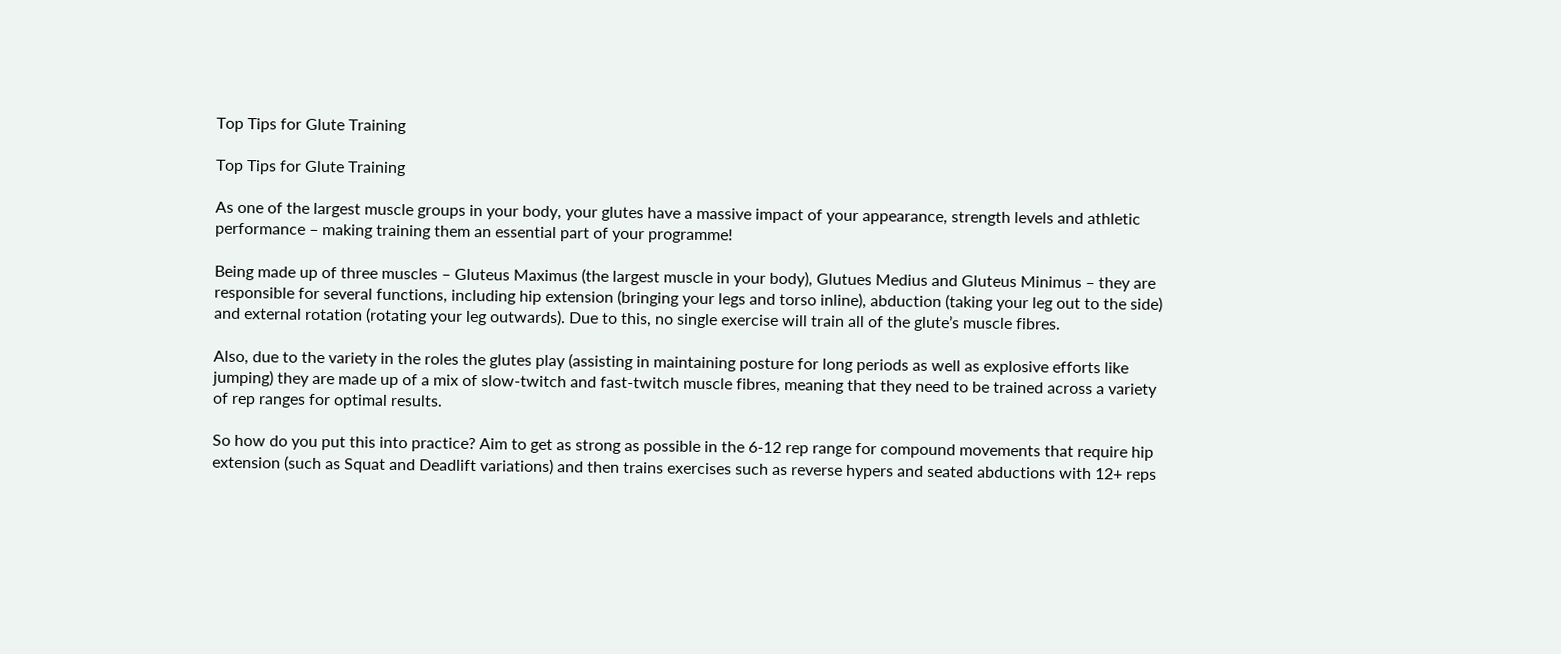Top Tips for Glute Training

Top Tips for Glute Training

As one of the largest muscle groups in your body, your glutes have a massive impact of your appearance, strength levels and athletic performance – making training them an essential part of your programme!

Being made up of three muscles – Gluteus Maximus (the largest muscle in your body), Glutues Medius and Gluteus Minimus – they are responsible for several functions, including hip extension (bringing your legs and torso inline), abduction (taking your leg out to the side) and external rotation (rotating your leg outwards). Due to this, no single exercise will train all of the glute’s muscle fibres.

Also, due to the variety in the roles the glutes play (assisting in maintaining posture for long periods as well as explosive efforts like jumping) they are made up of a mix of slow-twitch and fast-twitch muscle fibres, meaning that they need to be trained across a variety of rep ranges for optimal results.

So how do you put this into practice? Aim to get as strong as possible in the 6-12 rep range for compound movements that require hip extension (such as Squat and Deadlift variations) and then trains exercises such as reverse hypers and seated abductions with 12+ reps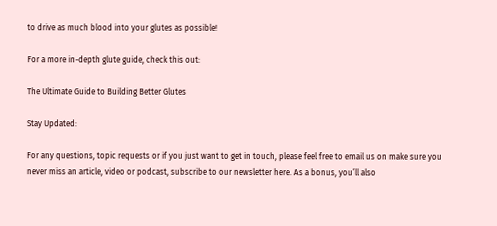to drive as much blood into your glutes as possible!

For a more in-depth glute guide, check this out:

The Ultimate Guide to Building Better Glutes

Stay Updated:

For any questions, topic requests or if you just want to get in touch, please feel free to email us on make sure you never miss an article, video or podcast, subscribe to our newsletter here. As a bonus, you’ll also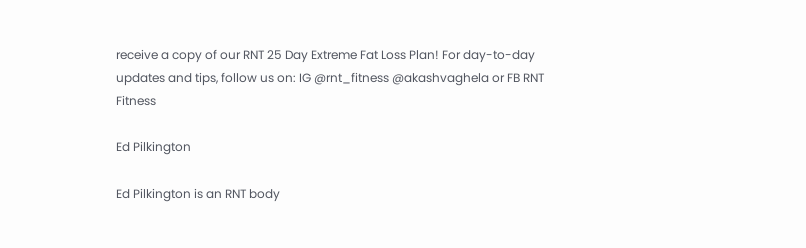receive a copy of our RNT 25 Day Extreme Fat Loss Plan! For day-to-day updates and tips, follow us on: IG @rnt_fitness @akashvaghela or FB RNT Fitness

Ed Pilkington

Ed Pilkington is an RNT body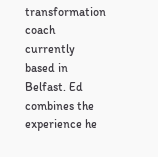transformation coach currently based in Belfast. Ed combines the experience he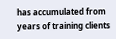has accumulated from years of training clients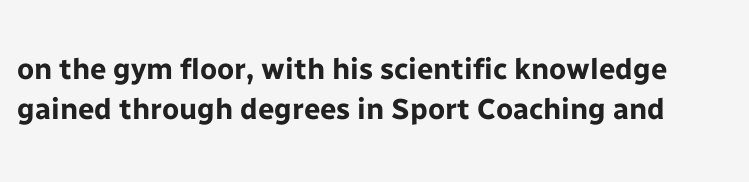on the gym floor, with his scientific knowledge gained through degrees in Sport Coaching and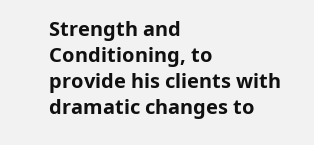Strength and Conditioning, to provide his clients with dramatic changes to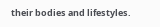their bodies and lifestyles.